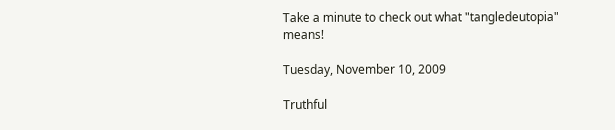Take a minute to check out what "tangledeutopia" means!

Tuesday, November 10, 2009

Truthful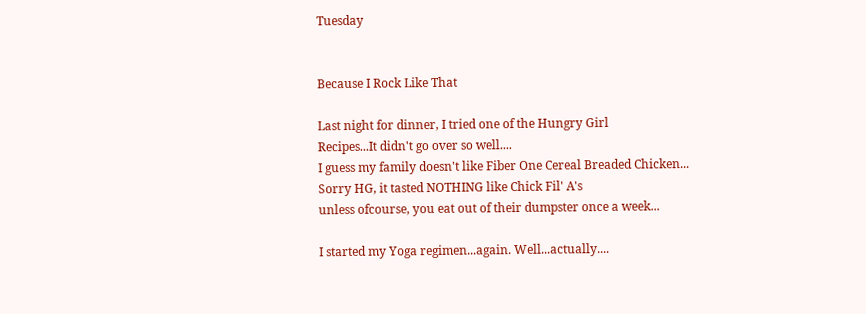Tuesday


Because I Rock Like That

Last night for dinner, I tried one of the Hungry Girl
Recipes...It didn't go over so well....
I guess my family doesn't like Fiber One Cereal Breaded Chicken...
Sorry HG, it tasted NOTHING like Chick Fil' A's
unless ofcourse, you eat out of their dumpster once a week...

I started my Yoga regimen...again. Well...actually....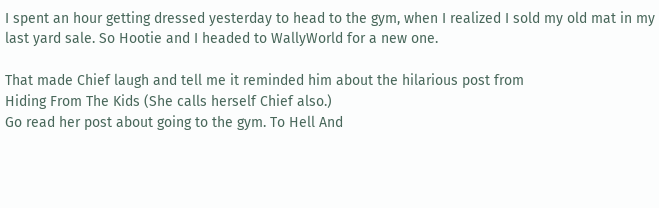I spent an hour getting dressed yesterday to head to the gym, when I realized I sold my old mat in my last yard sale. So Hootie and I headed to WallyWorld for a new one.

That made Chief laugh and tell me it reminded him about the hilarious post from
Hiding From The Kids (She calls herself Chief also.)
Go read her post about going to the gym. To Hell And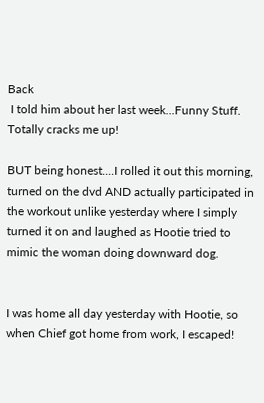Back
 I told him about her last week...Funny Stuff. Totally cracks me up!

BUT being honest....I rolled it out this morning, turned on the dvd AND actually participated in the workout unlike yesterday where I simply turned it on and laughed as Hootie tried to mimic the woman doing downward dog.


I was home all day yesterday with Hootie, so when Chief got home from work, I escaped!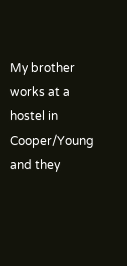My brother works at a hostel in Cooper/Young and they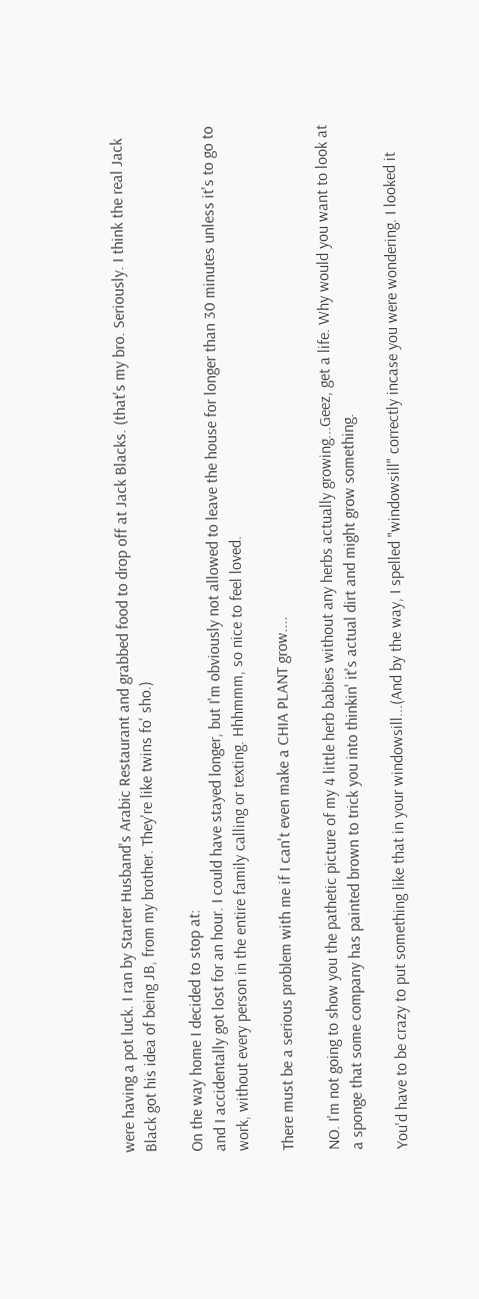were having a pot luck. I ran by Starter Husband's Arabic Restaurant and grabbed food to drop off at Jack Blacks. (that's my bro. Seriously. I think the real Jack Black got his idea of being JB, from my brother. They're like twins fo' sho.)

On the way home I decided to stop at:
and I accidentally got lost for an hour. I could have stayed longer, but I'm obviously not allowed to leave the house for longer than 30 minutes unless it's to go to work, without every person in the entire family calling or texting. Hhhmmm, so nice to feel loved.

There must be a serious problem with me if I can't even make a CHIA PLANT grow....

NO. I'm not going to show you the pathetic picture of my 4 little herb babies without any herbs actually growing...Geez, get a life. Why would you want to look at a sponge that some company has painted brown to trick you into thinkin' it's actual dirt and might grow something.

You'd have to be crazy to put something like that in your windowsill...(And by the way, I spelled "windowsill" correctly incase you were wondering. I looked it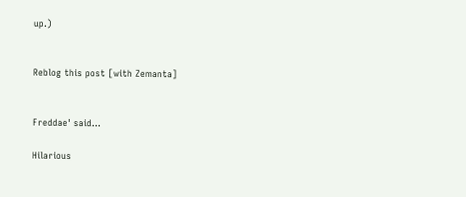up.)


Reblog this post [with Zemanta]


Freddae' said...

Hilarious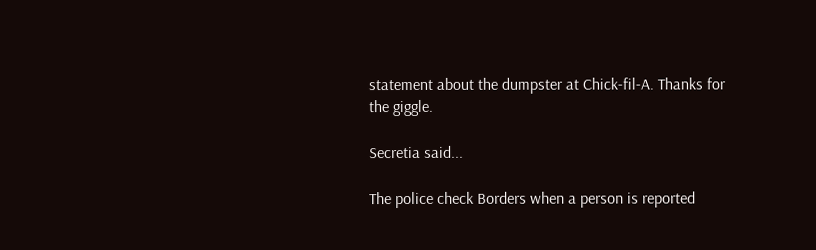statement about the dumpster at Chick-fil-A. Thanks for the giggle.

Secretia said...

The police check Borders when a person is reported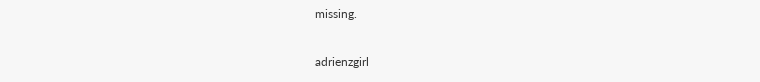missing.

adrienzgirl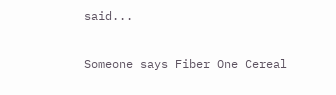said...

Someone says Fiber One Cereal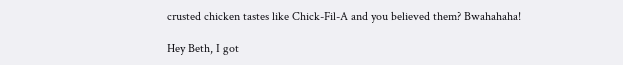crusted chicken tastes like Chick-Fil-A and you believed them? Bwahahaha!

Hey Beth, I got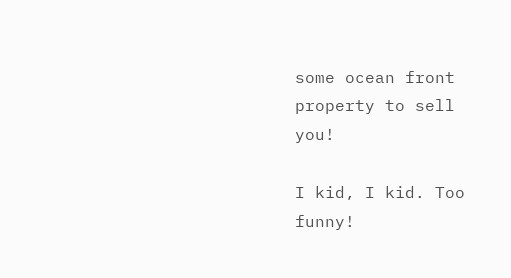some ocean front property to sell you!

I kid, I kid. Too funny!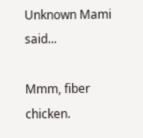Unknown Mami said...

Mmm, fiber chicken.